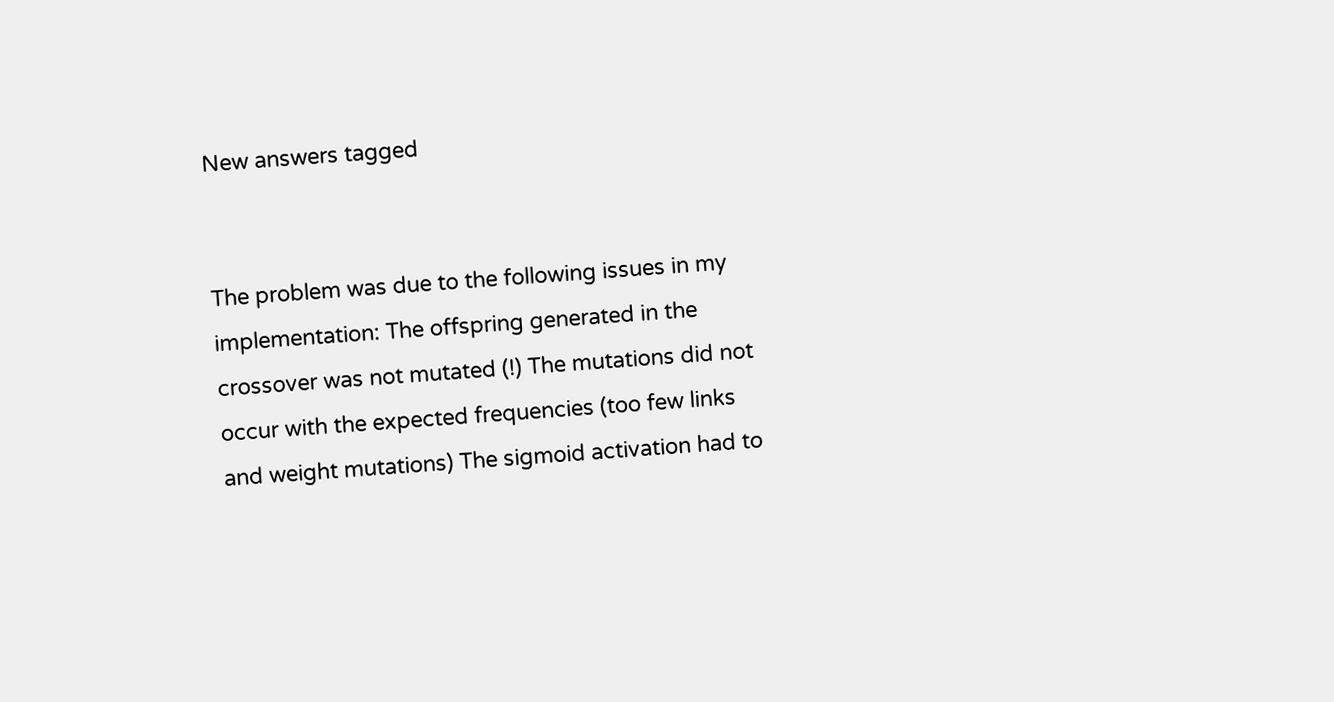New answers tagged


The problem was due to the following issues in my implementation: The offspring generated in the crossover was not mutated (!) The mutations did not occur with the expected frequencies (too few links and weight mutations) The sigmoid activation had to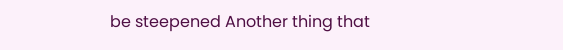be steepened Another thing that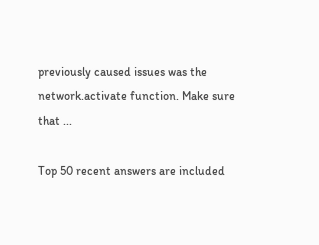previously caused issues was the network.activate function. Make sure that ...

Top 50 recent answers are included